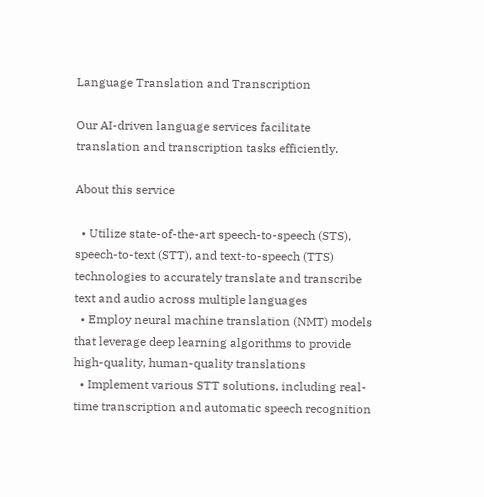Language Translation and Transcription

Our AI-driven language services facilitate translation and transcription tasks efficiently.

About this service

  • Utilize state-of-the-art speech-to-speech (STS), speech-to-text (STT), and text-to-speech (TTS) technologies to accurately translate and transcribe text and audio across multiple languages
  • Employ neural machine translation (NMT) models that leverage deep learning algorithms to provide high-quality, human-quality translations
  • Implement various STT solutions, including real-time transcription and automatic speech recognition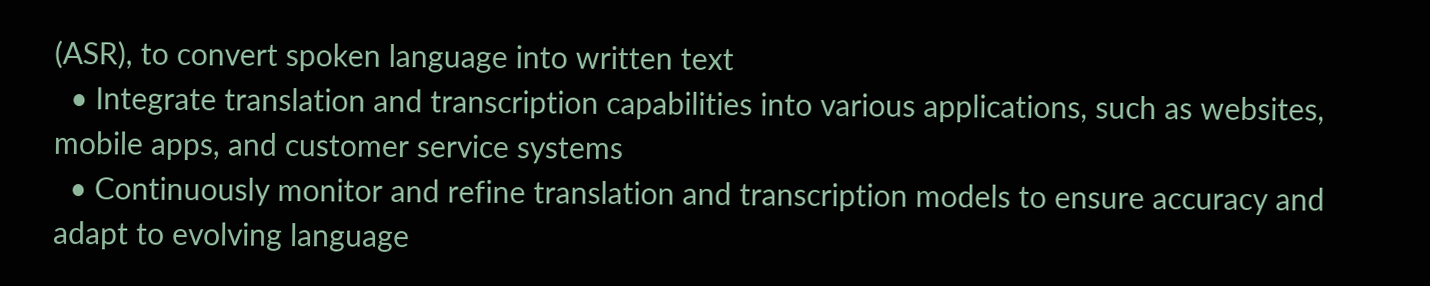(ASR), to convert spoken language into written text
  • Integrate translation and transcription capabilities into various applications, such as websites, mobile apps, and customer service systems
  • Continuously monitor and refine translation and transcription models to ensure accuracy and adapt to evolving language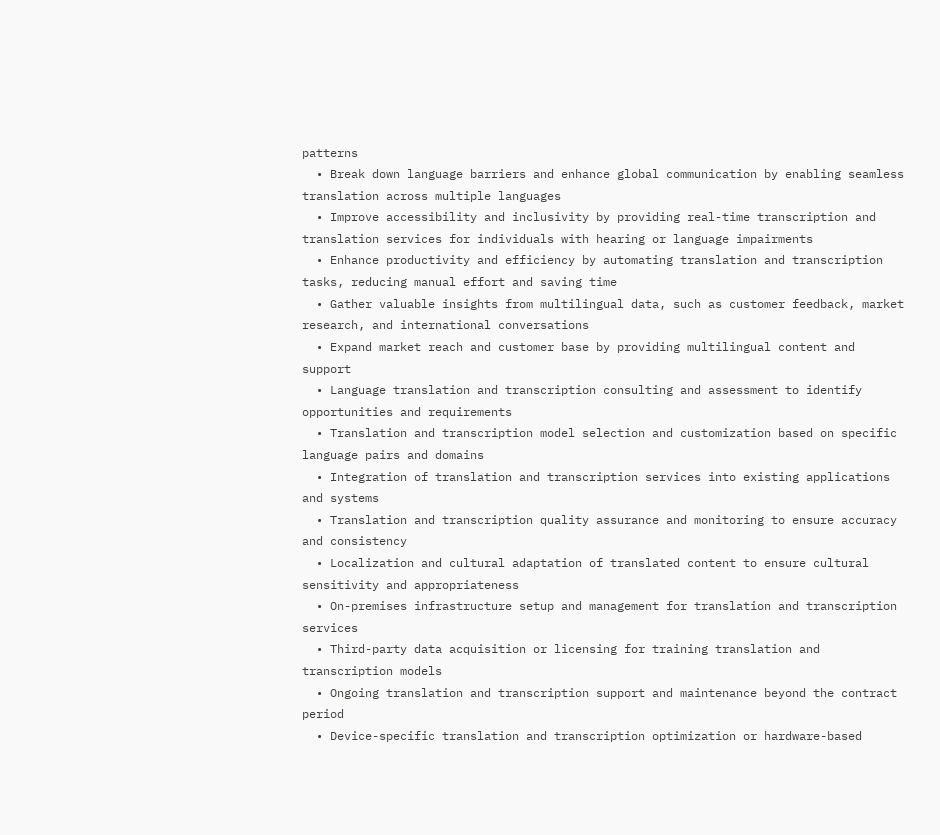patterns
  • Break down language barriers and enhance global communication by enabling seamless translation across multiple languages
  • Improve accessibility and inclusivity by providing real-time transcription and translation services for individuals with hearing or language impairments
  • Enhance productivity and efficiency by automating translation and transcription tasks, reducing manual effort and saving time
  • Gather valuable insights from multilingual data, such as customer feedback, market research, and international conversations
  • Expand market reach and customer base by providing multilingual content and support
  • Language translation and transcription consulting and assessment to identify opportunities and requirements
  • Translation and transcription model selection and customization based on specific language pairs and domains
  • Integration of translation and transcription services into existing applications and systems
  • Translation and transcription quality assurance and monitoring to ensure accuracy and consistency
  • Localization and cultural adaptation of translated content to ensure cultural sensitivity and appropriateness
  • On-premises infrastructure setup and management for translation and transcription services
  • Third-party data acquisition or licensing for training translation and transcription models
  • Ongoing translation and transcription support and maintenance beyond the contract period
  • Device-specific translation and transcription optimization or hardware-based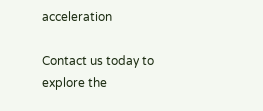acceleration

Contact us today to explore the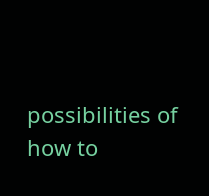possibilities of how to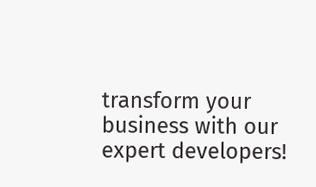transform your business with our expert developers!